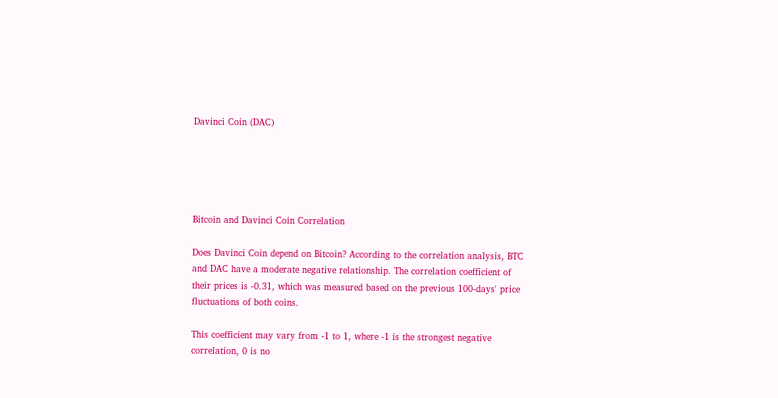Davinci Coin (DAC)





Bitcoin and Davinci Coin Correlation

Does Davinci Coin depend on Bitcoin? According to the correlation analysis, BTC and DAC have a moderate negative relationship. The correlation coefficient of their prices is -0.31, which was measured based on the previous 100-days' price fluctuations of both coins.

This coefficient may vary from -1 to 1, where -1 is the strongest negative correlation, 0 is no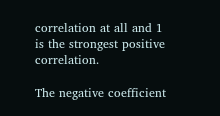correlation at all and 1 is the strongest positive correlation.

The negative coefficient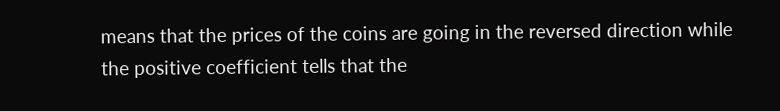means that the prices of the coins are going in the reversed direction while the positive coefficient tells that the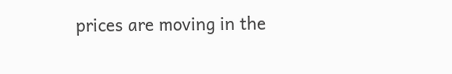prices are moving in the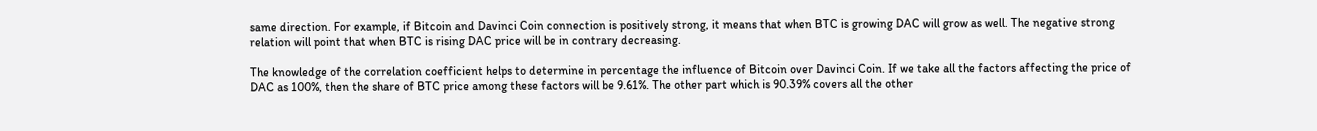same direction. For example, if Bitcoin and Davinci Coin connection is positively strong, it means that when BTC is growing DAC will grow as well. The negative strong relation will point that when BTC is rising DAC price will be in contrary decreasing.

The knowledge of the correlation coefficient helps to determine in percentage the influence of Bitcoin over Davinci Coin. If we take all the factors affecting the price of DAC as 100%, then the share of BTC price among these factors will be 9.61%. The other part which is 90.39% covers all the other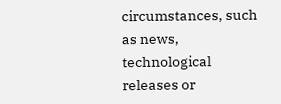circumstances, such as news, technological releases or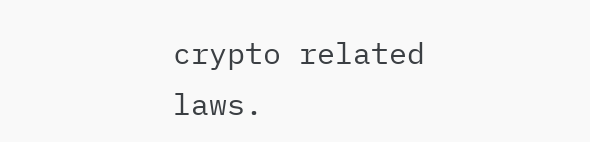crypto related laws.